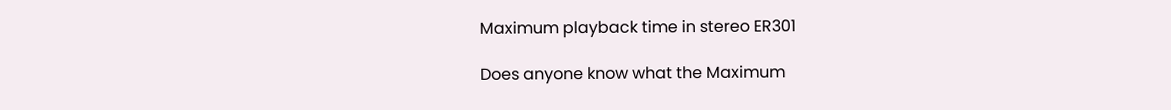Maximum playback time in stereo ER301

Does anyone know what the Maximum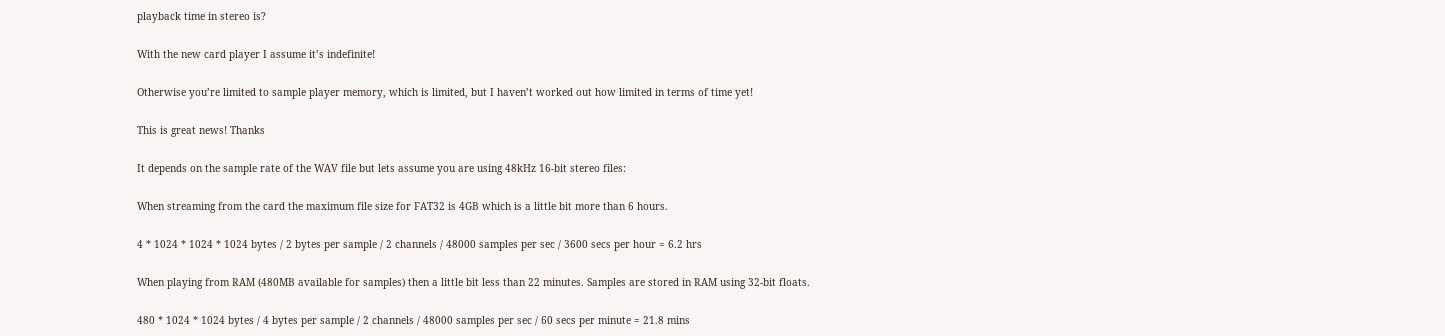playback time in stereo is?

With the new card player I assume it’s indefinite!

Otherwise you’re limited to sample player memory, which is limited, but I haven’t worked out how limited in terms of time yet!

This is great news! Thanks

It depends on the sample rate of the WAV file but lets assume you are using 48kHz 16-bit stereo files:

When streaming from the card the maximum file size for FAT32 is 4GB which is a little bit more than 6 hours.

4 * 1024 * 1024 * 1024 bytes / 2 bytes per sample / 2 channels / 48000 samples per sec / 3600 secs per hour = 6.2 hrs

When playing from RAM (480MB available for samples) then a little bit less than 22 minutes. Samples are stored in RAM using 32-bit floats.

480 * 1024 * 1024 bytes / 4 bytes per sample / 2 channels / 48000 samples per sec / 60 secs per minute = 21.8 mins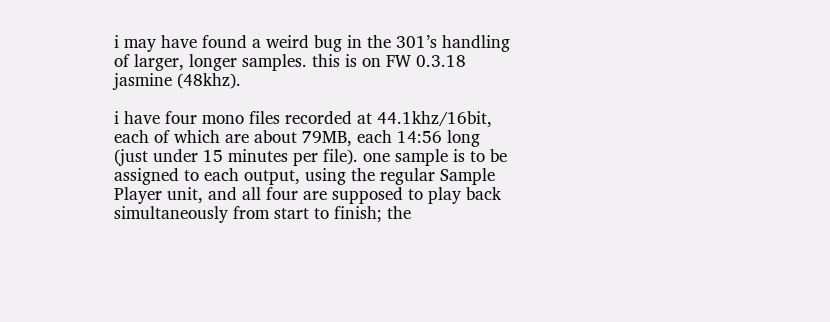i may have found a weird bug in the 301’s handling of larger, longer samples. this is on FW 0.3.18 jasmine (48khz).

i have four mono files recorded at 44.1khz/16bit, each of which are about 79MB, each 14:56 long (just under 15 minutes per file). one sample is to be assigned to each output, using the regular Sample Player unit, and all four are supposed to play back simultaneously from start to finish; the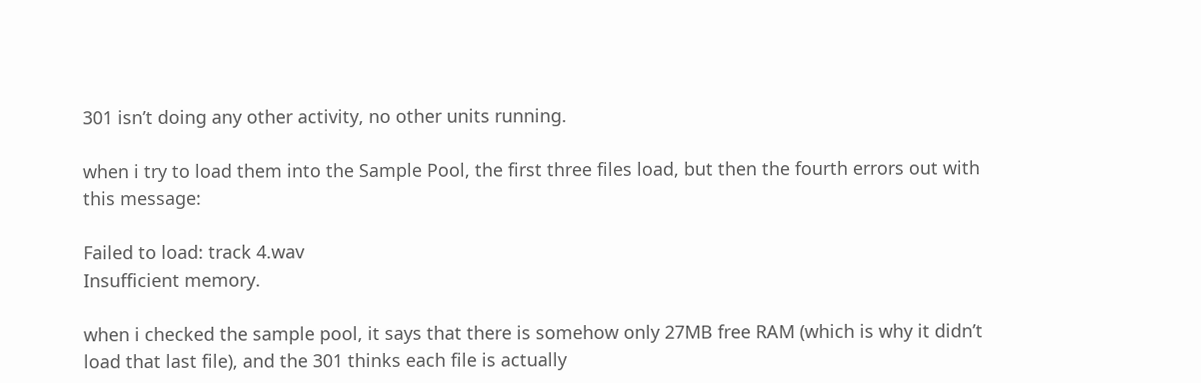301 isn’t doing any other activity, no other units running.

when i try to load them into the Sample Pool, the first three files load, but then the fourth errors out with this message:

Failed to load: track 4.wav
Insufficient memory.

when i checked the sample pool, it says that there is somehow only 27MB free RAM (which is why it didn’t load that last file), and the 301 thinks each file is actually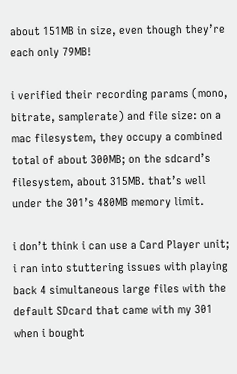about 151MB in size, even though they’re each only 79MB!

i verified their recording params (mono, bitrate, samplerate) and file size: on a mac filesystem, they occupy a combined total of about 300MB; on the sdcard’s filesystem, about 315MB. that’s well under the 301’s 480MB memory limit.

i don’t think i can use a Card Player unit; i ran into stuttering issues with playing back 4 simultaneous large files with the default SDcard that came with my 301 when i bought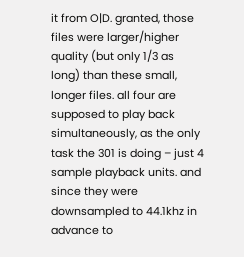it from O|D. granted, those files were larger/higher quality (but only 1/3 as long) than these small, longer files. all four are supposed to play back simultaneously, as the only task the 301 is doing – just 4 sample playback units. and since they were downsampled to 44.1khz in advance to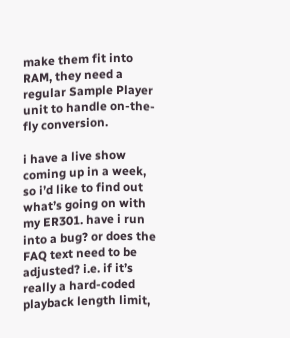make them fit into RAM, they need a regular Sample Player unit to handle on-the-fly conversion.

i have a live show coming up in a week, so i’d like to find out what’s going on with my ER301. have i run into a bug? or does the FAQ text need to be adjusted? i.e. if it’s really a hard-coded playback length limit,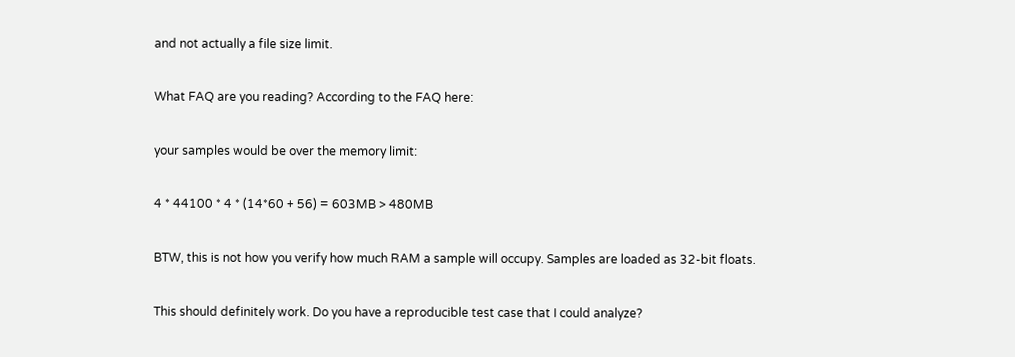and not actually a file size limit.

What FAQ are you reading? According to the FAQ here:

your samples would be over the memory limit:

4 * 44100 * 4 * (14*60 + 56) = 603MB > 480MB

BTW, this is not how you verify how much RAM a sample will occupy. Samples are loaded as 32-bit floats.

This should definitely work. Do you have a reproducible test case that I could analyze?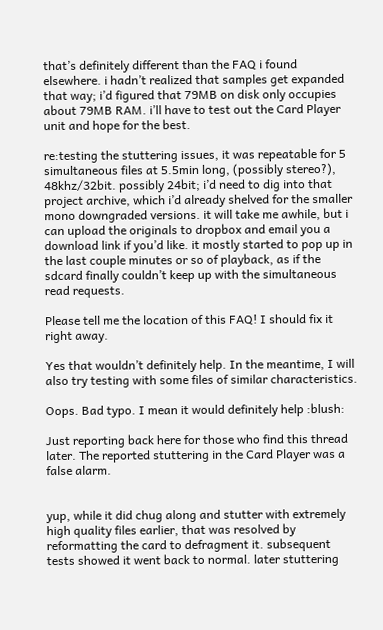that’s definitely different than the FAQ i found elsewhere. i hadn’t realized that samples get expanded that way; i’d figured that 79MB on disk only occupies about 79MB RAM. i’ll have to test out the Card Player unit and hope for the best.

re:testing the stuttering issues, it was repeatable for 5 simultaneous files at 5.5min long, (possibly stereo?), 48khz/32bit. possibly 24bit; i’d need to dig into that project archive, which i’d already shelved for the smaller mono downgraded versions. it will take me awhile, but i can upload the originals to dropbox and email you a download link if you’d like. it mostly started to pop up in the last couple minutes or so of playback, as if the sdcard finally couldn’t keep up with the simultaneous read requests.

Please tell me the location of this FAQ! I should fix it right away.

Yes that wouldn’t definitely help. In the meantime, I will also try testing with some files of similar characteristics.

Oops. Bad typo. I mean it would definitely help :blush:

Just reporting back here for those who find this thread later. The reported stuttering in the Card Player was a false alarm.


yup, while it did chug along and stutter with extremely high quality files earlier, that was resolved by reformatting the card to defragment it. subsequent tests showed it went back to normal. later stuttering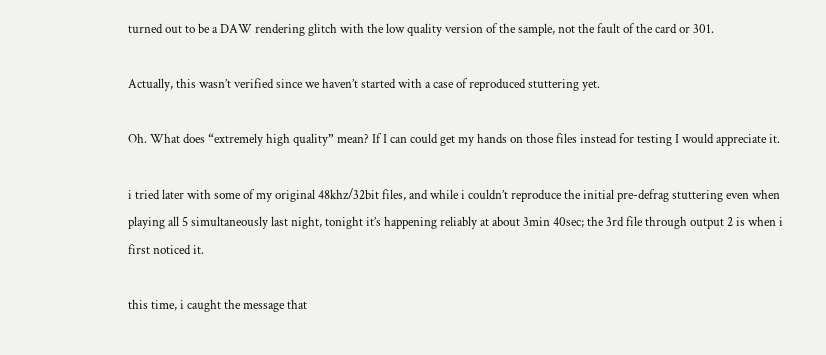turned out to be a DAW rendering glitch with the low quality version of the sample, not the fault of the card or 301.

Actually, this wasn’t verified since we haven’t started with a case of reproduced stuttering yet.

Oh. What does “extremely high quality” mean? If I can could get my hands on those files instead for testing I would appreciate it.

i tried later with some of my original 48khz/32bit files, and while i couldn’t reproduce the initial pre-defrag stuttering even when playing all 5 simultaneously last night, tonight it’s happening reliably at about 3min 40sec; the 3rd file through output 2 is when i first noticed it.

this time, i caught the message that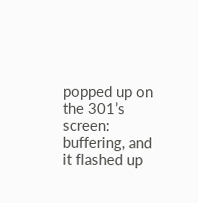popped up on the 301’s screen: buffering, and it flashed up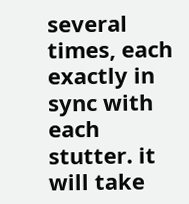several times, each exactly in sync with each stutter. it will take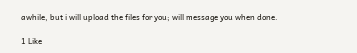awhile, but i will upload the files for you; will message you when done.

1 Like